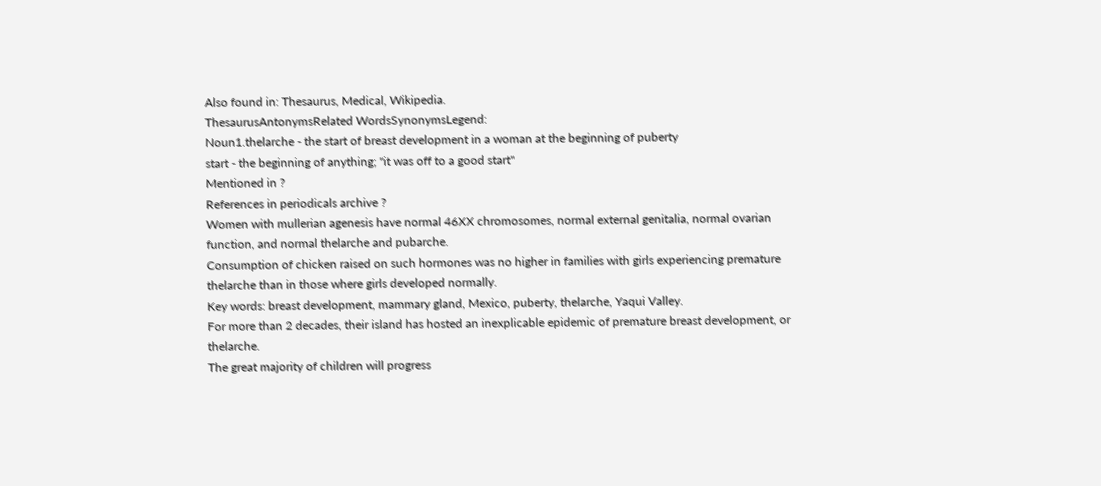Also found in: Thesaurus, Medical, Wikipedia.
ThesaurusAntonymsRelated WordsSynonymsLegend:
Noun1.thelarche - the start of breast development in a woman at the beginning of puberty
start - the beginning of anything; "it was off to a good start"
Mentioned in ?
References in periodicals archive ?
Women with mullerian agenesis have normal 46XX chromosomes, normal external genitalia, normal ovarian function, and normal thelarche and pubarche.
Consumption of chicken raised on such hormones was no higher in families with girls experiencing premature thelarche than in those where girls developed normally.
Key words: breast development, mammary gland, Mexico, puberty, thelarche, Yaqui Valley.
For more than 2 decades, their island has hosted an inexplicable epidemic of premature breast development, or thelarche.
The great majority of children will progress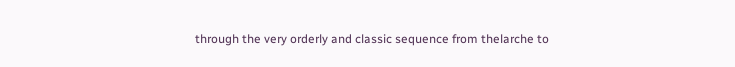through the very orderly and classic sequence from thelarche to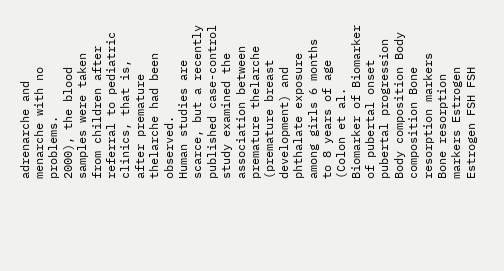adrenarche and menarche with no problems.
2000), the blood samples were taken from children after referral to pediatric clinics, that is, after premature thelarche had been observed.
Human studies are scarce, but a recently published case-control study examined the association between premature thelarche (premature breast development) and phthalate exposure among girls 6 months to 8 years of age (Colon et al.
Biomarker of Biomarker of pubertal onset pubertal progression Body composition Body composition Bone resorption markers Bone resorption markers Estrogen Estrogen FSH FSH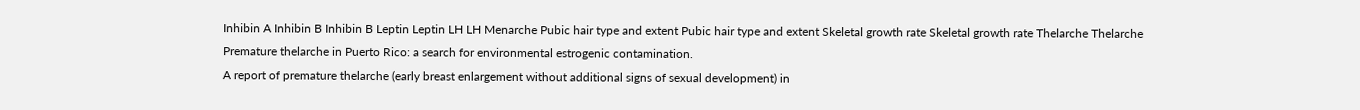Inhibin A Inhibin B Inhibin B Leptin Leptin LH LH Menarche Pubic hair type and extent Pubic hair type and extent Skeletal growth rate Skeletal growth rate Thelarche Thelarche
Premature thelarche in Puerto Rico: a search for environmental estrogenic contamination.
A report of premature thelarche (early breast enlargement without additional signs of sexual development) in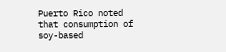Puerto Rico noted that consumption of soy-based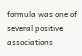formula was one of several positive associations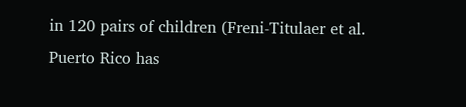in 120 pairs of children (Freni-Titulaer et al.
Puerto Rico has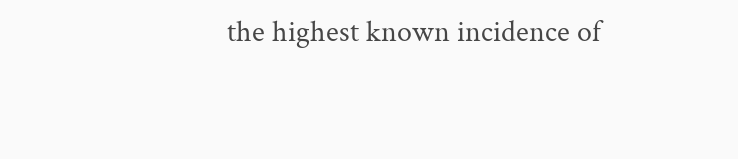the highest known incidence of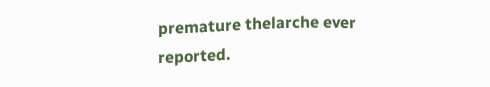premature thelarche ever reported.